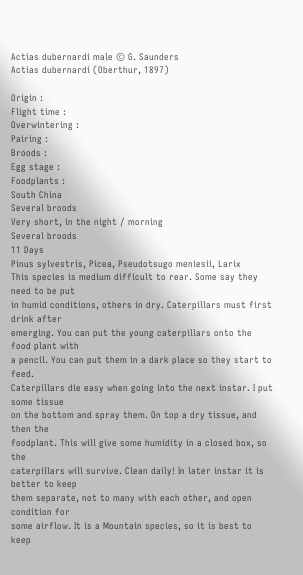Actias dubernardi male © G. Saunders
Actias dubernardi (Oberthur, 1897)

Origin :
Flight time :
Overwintering :
Pairing :
Broods :
Egg stage :
Foodplants :
South China
Several broods
Very short, in the night / morning
Several broods
11 Days
Pinus sylvestris, Picea, Pseudotsugo meniesii, Larix
This species is medium difficult to rear. Some say they need to be put
in humid conditions, others in dry. Caterpillars must first drink after
emerging. You can put the young caterpillars onto the food plant with
a pencil. You can put them in a dark place so they start to feed.
Caterpillars die easy when going into the next instar. I put some tissue
on the bottom and spray them. On top a dry tissue, and then the
foodplant. This will give some humidity in a closed box, so the
caterpillars will survive. Clean daily! In later instar it is better to keep
them separate, not to many with each other, and open condition for
some airflow. It is a Mountain species, so it is best to keep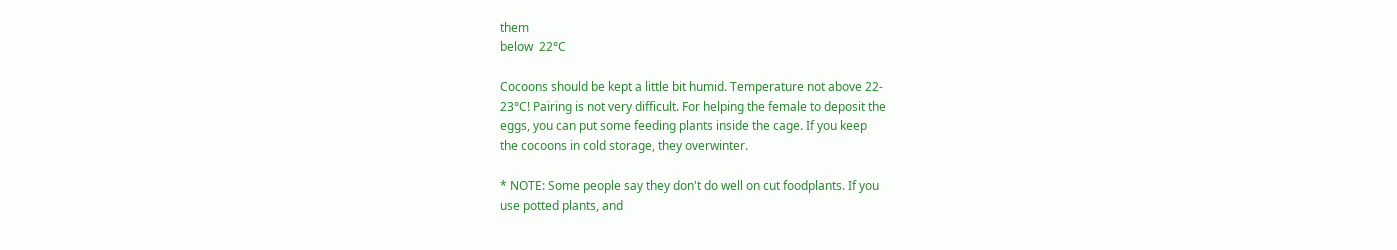them
below  22°C

Cocoons should be kept a little bit humid. Temperature not above 22-
23°C! Pairing is not very difficult. For helping the female to deposit the
eggs, you can put some feeding plants inside the cage. If you keep
the cocoons in cold storage, they overwinter.

* NOTE: Some people say they don't do well on cut foodplants. If you
use potted plants, and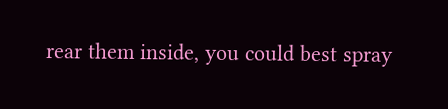rear them inside, you could best spray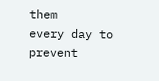them
every day to prevent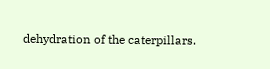dehydration of the caterpillars.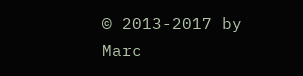© 2013-2017 by Marc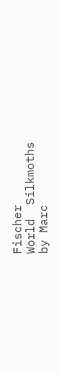Fischer
World  Silkmoths
by Marc